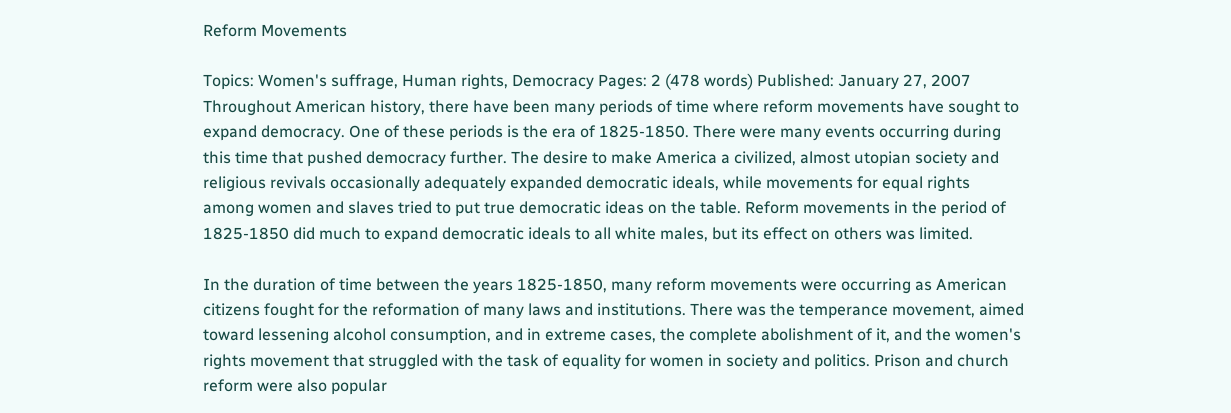Reform Movements

Topics: Women's suffrage, Human rights, Democracy Pages: 2 (478 words) Published: January 27, 2007
Throughout American history, there have been many periods of time where reform movements have sought to expand democracy. One of these periods is the era of 1825-1850. There were many events occurring during this time that pushed democracy further. The desire to make America a civilized, almost utopian society and religious revivals occasionally adequately expanded democratic ideals, while movements for equal rights among women and slaves tried to put true democratic ideas on the table. Reform movements in the period of 1825-1850 did much to expand democratic ideals to all white males, but its effect on others was limited.

In the duration of time between the years 1825-1850, many reform movements were occurring as American citizens fought for the reformation of many laws and institutions. There was the temperance movement, aimed toward lessening alcohol consumption, and in extreme cases, the complete abolishment of it, and the women's rights movement that struggled with the task of equality for women in society and politics. Prison and church reform were also popular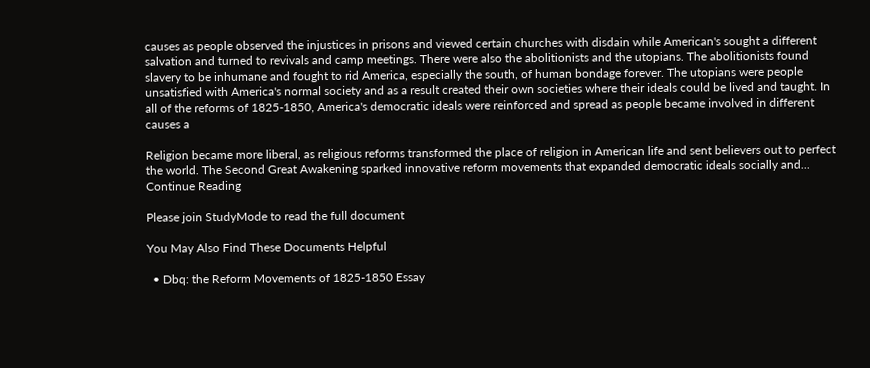causes as people observed the injustices in prisons and viewed certain churches with disdain while American's sought a different salvation and turned to revivals and camp meetings. There were also the abolitionists and the utopians. The abolitionists found slavery to be inhumane and fought to rid America, especially the south, of human bondage forever. The utopians were people unsatisfied with America's normal society and as a result created their own societies where their ideals could be lived and taught. In all of the reforms of 1825-1850, America's democratic ideals were reinforced and spread as people became involved in different causes a

Religion became more liberal, as religious reforms transformed the place of religion in American life and sent believers out to perfect the world. The Second Great Awakening sparked innovative reform movements that expanded democratic ideals socially and...
Continue Reading

Please join StudyMode to read the full document

You May Also Find These Documents Helpful

  • Dbq: the Reform Movements of 1825-1850 Essay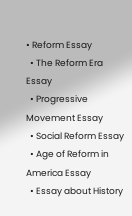• Reform Essay
  • The Reform Era Essay
  • Progressive Movement Essay
  • Social Reform Essay
  • Age of Reform in America Essay
  • Essay about History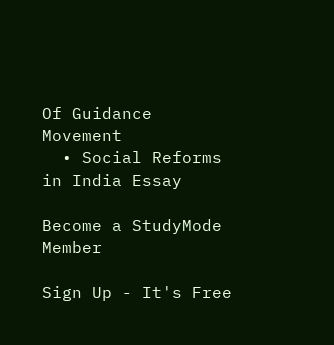Of Guidance Movement
  • Social Reforms in India Essay

Become a StudyMode Member

Sign Up - It's Free